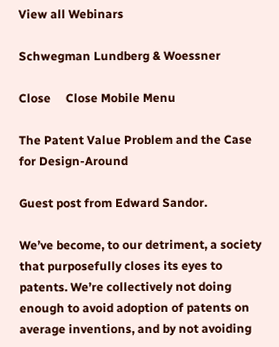View all Webinars

Schwegman Lundberg & Woessner

Close     Close Mobile Menu

The Patent Value Problem and the Case for Design-Around

Guest post from Edward Sandor.

We’ve become, to our detriment, a society that purposefully closes its eyes to patents. We’re collectively not doing enough to avoid adoption of patents on average inventions, and by not avoiding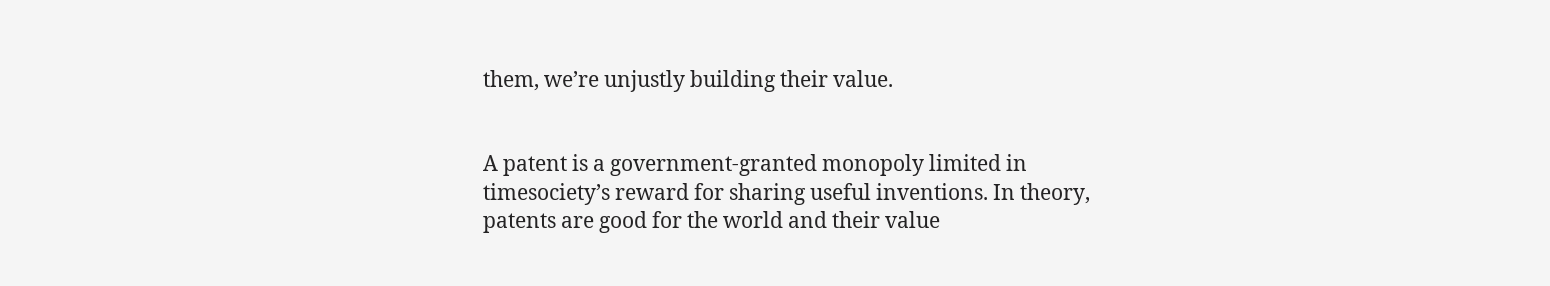them, we’re unjustly building their value.


A patent is a government-granted monopoly limited in timesociety’s reward for sharing useful inventions. In theory, patents are good for the world and their value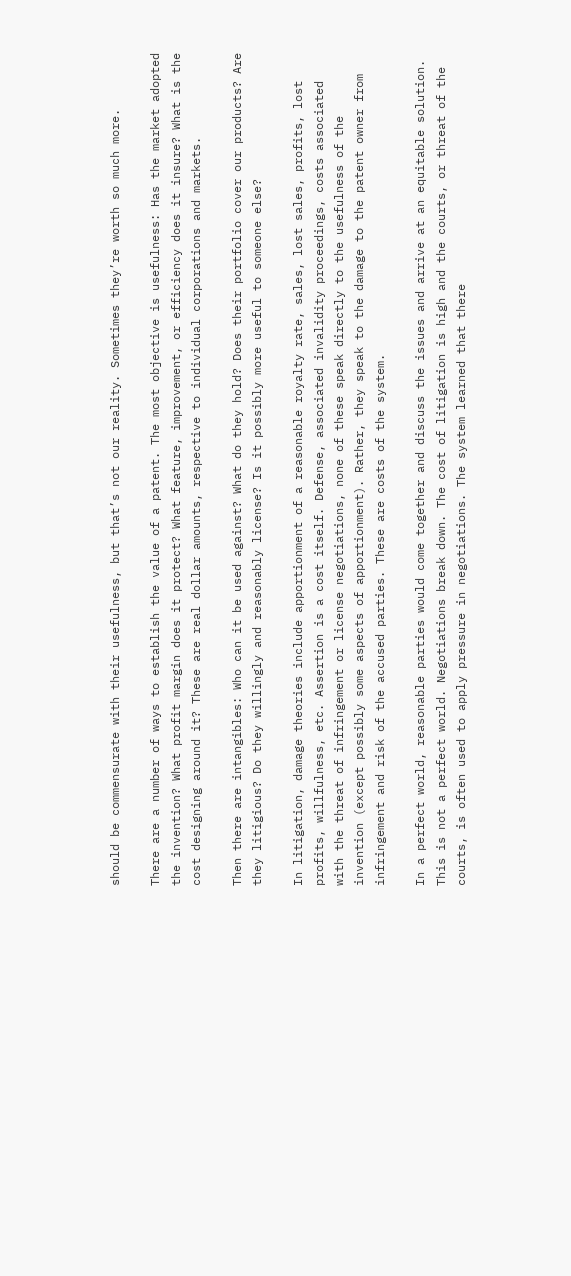should be commensurate with their usefulness, but that’s not our reality. Sometimes they’re worth so much more.

There are a number of ways to establish the value of a patent. The most objective is usefulness: Has the market adopted the invention? What profit margin does it protect? What feature, improvement, or efficiency does it insure? What is the cost designing around it? These are real dollar amounts, respective to individual corporations and markets.

Then there are intangibles: Who can it be used against? What do they hold? Does their portfolio cover our products? Are they litigious? Do they willingly and reasonably license? Is it possibly more useful to someone else?

In litigation, damage theories include apportionment of a reasonable royalty rate, sales, lost sales, profits, lost profits, willfulness, etc. Assertion is a cost itself. Defense, associated invalidity proceedings, costs associated with the threat of infringement or license negotiations, none of these speak directly to the usefulness of the invention (except possibly some aspects of apportionment). Rather, they speak to the damage to the patent owner from infringement and risk of the accused parties. These are costs of the system.

In a perfect world, reasonable parties would come together and discuss the issues and arrive at an equitable solution. This is not a perfect world. Negotiations break down. The cost of litigation is high and the courts, or threat of the courts, is often used to apply pressure in negotiations. The system learned that there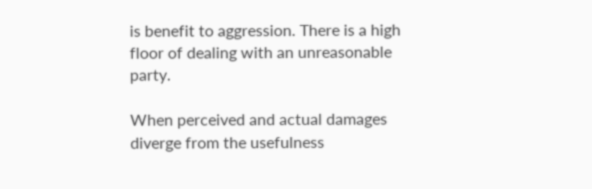is benefit to aggression. There is a high floor of dealing with an unreasonable party.

When perceived and actual damages diverge from the usefulness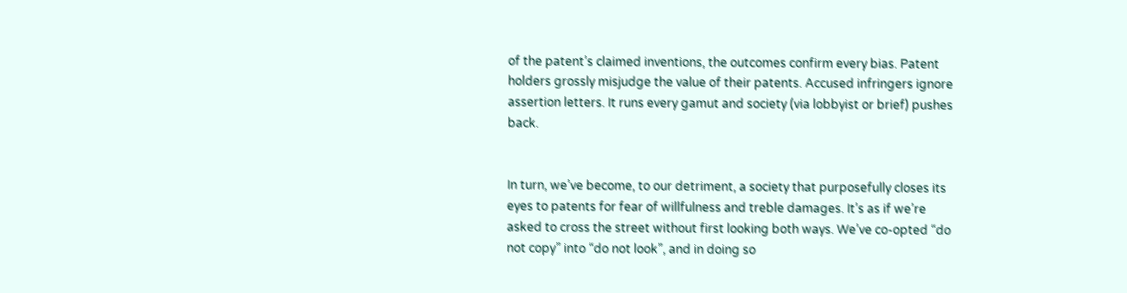of the patent’s claimed inventions, the outcomes confirm every bias. Patent holders grossly misjudge the value of their patents. Accused infringers ignore assertion letters. It runs every gamut and society (via lobbyist or brief) pushes back.


In turn, we’ve become, to our detriment, a society that purposefully closes its eyes to patents for fear of willfulness and treble damages. It’s as if we’re asked to cross the street without first looking both ways. We’ve co-opted “do not copy” into “do not look”, and in doing so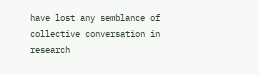have lost any semblance of collective conversation in research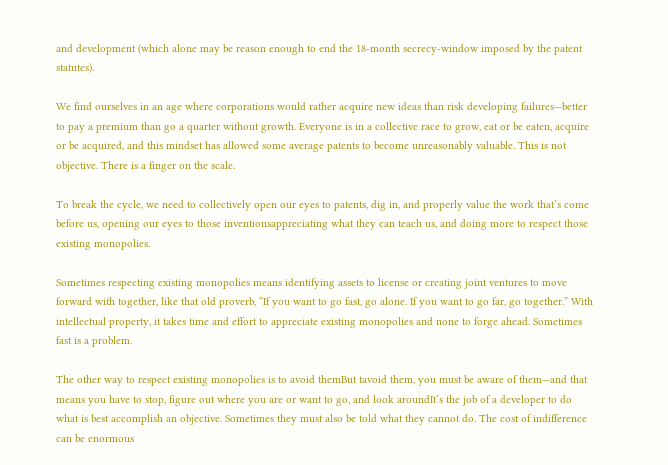and development (which alone may be reason enough to end the 18-month secrecy-window imposed by the patent statutes).

We find ourselves in an age where corporations would rather acquire new ideas than risk developing failures—better to pay a premium than go a quarter without growth. Everyone is in a collective race to grow, eat or be eaten, acquire or be acquired, and this mindset has allowed some average patents to become unreasonably valuable. This is not objective. There is a finger on the scale.

To break the cycle, we need to collectively open our eyes to patents, dig in, and properly value the work that’s come before us, opening our eyes to those inventionsappreciating what they can teach us, and doing more to respect those existing monopolies.

Sometimes respecting existing monopolies means identifying assets to license or creating joint ventures to move forward with together, like that old proverb, “If you want to go fast, go alone. If you want to go far, go together.” With intellectual property, it takes time and effort to appreciate existing monopolies and none to forge ahead. Sometimes fast is a problem.

The other way to respect existing monopolies is to avoid themBut tavoid them, you must be aware of them—and that means you have to stop, figure out where you are or want to go, and look aroundIt’s the job of a developer to do what is best accomplish an objective. Sometimes they must also be told what they cannot do. The cost of indifference can be enormous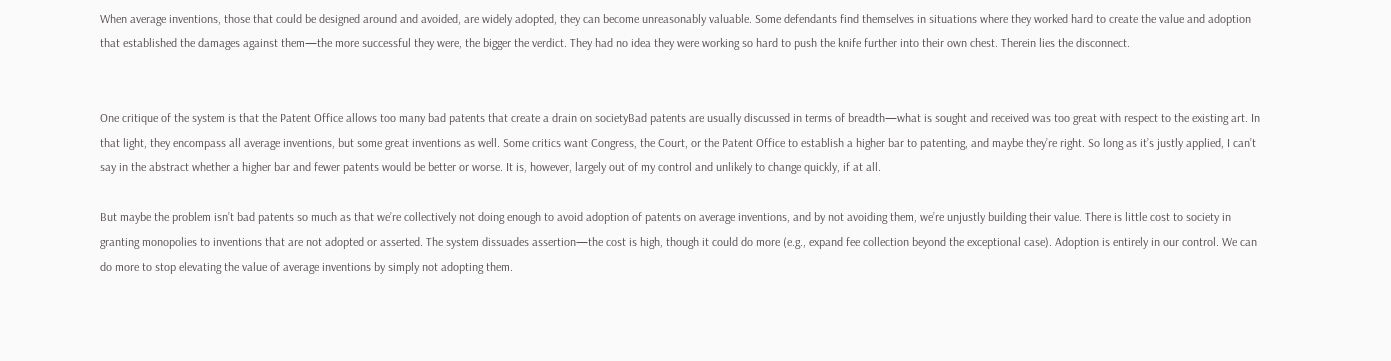When average inventions, those that could be designed around and avoided, are widely adopted, they can become unreasonably valuable. Some defendants find themselves in situations where they worked hard to create the value and adoption that established the damages against them—the more successful they were, the bigger the verdict. They had no idea they were working so hard to push the knife further into their own chest. Therein lies the disconnect.


One critique of the system is that the Patent Office allows too many bad patents that create a drain on societyBad patents are usually discussed in terms of breadth—what is sought and received was too great with respect to the existing art. In that light, they encompass all average inventions, but some great inventions as well. Some critics want Congress, the Court, or the Patent Office to establish a higher bar to patenting, and maybe they’re right. So long as it’s justly applied, I can’t say in the abstract whether a higher bar and fewer patents would be better or worse. It is, however, largely out of my control and unlikely to change quickly, if at all.

But maybe the problem isn’t bad patents so much as that we’re collectively not doing enough to avoid adoption of patents on average inventions, and by not avoiding them, we’re unjustly building their value. There is little cost to society in granting monopolies to inventions that are not adopted or asserted. The system dissuades assertion—the cost is high, though it could do more (e.g., expand fee collection beyond the exceptional case). Adoption is entirely in our control. We can do more to stop elevating the value of average inventions by simply not adopting them.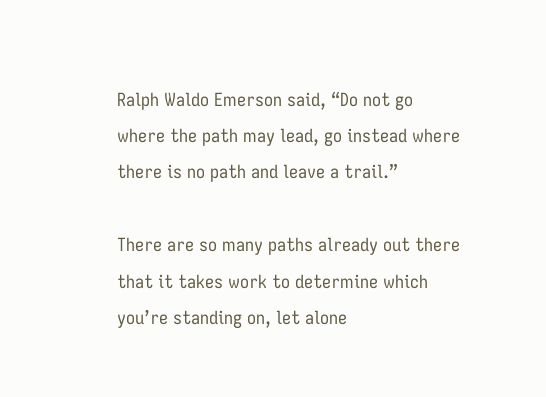Ralph Waldo Emerson said, “Do not go where the path may lead, go instead where there is no path and leave a trail.”

There are so many paths already out there that it takes work to determine which you’re standing on, let alone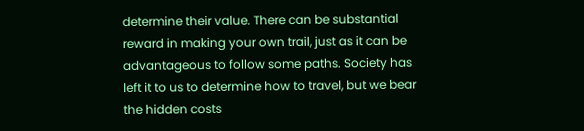determine their value. There can be substantial reward in making your own trail, just as it can be advantageous to follow some paths. Society has left it to us to determine how to travel, but we bear the hidden costs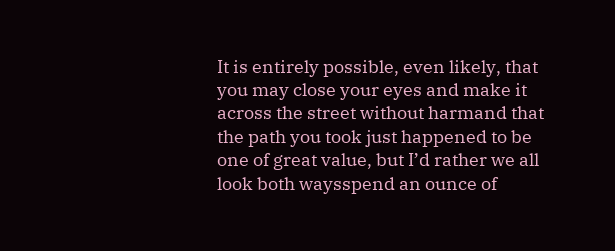It is entirely possible, even likely, that you may close your eyes and make it across the street without harmand that the path you took just happened to be one of great value, but I’d rather we all look both waysspend an ounce of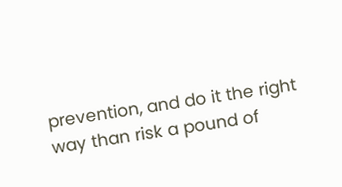prevention, and do it the right way than risk a pound of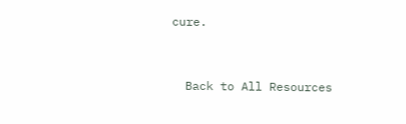cure.


  Back to All Resources